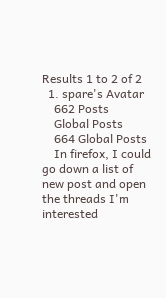Results 1 to 2 of 2
  1. spare's Avatar
    662 Posts
    Global Posts
    664 Global Posts
    In firefox, I could go down a list of new post and open the threads I'm interested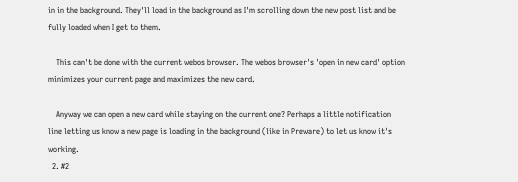in in the background. They'll load in the background as I'm scrolling down the new post list and be fully loaded when I get to them.

    This can't be done with the current webos browser. The webos browser's 'open in new card' option minimizes your current page and maximizes the new card.

    Anyway we can open a new card while staying on the current one? Perhaps a little notification line letting us know a new page is loading in the background (like in Preware) to let us know it's working.
  2. #2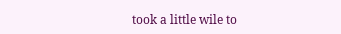took a little wile to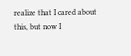realize that I cared about this, but now I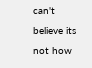can't believe its not how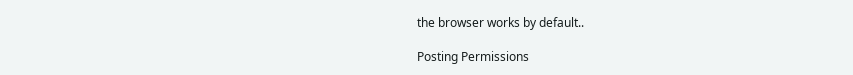the browser works by default..

Posting Permissions